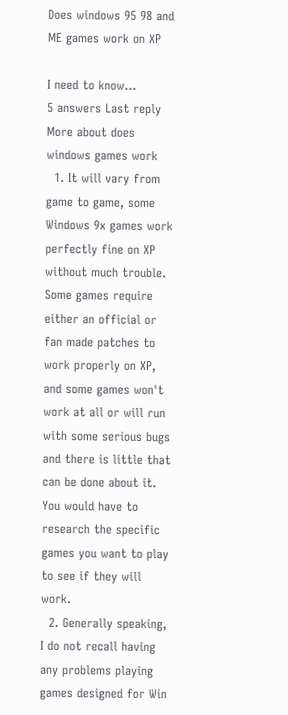Does windows 95 98 and ME games work on XP

I need to know...
5 answers Last reply
More about does windows games work
  1. It will vary from game to game, some Windows 9x games work perfectly fine on XP without much trouble. Some games require either an official or fan made patches to work properly on XP, and some games won't work at all or will run with some serious bugs and there is little that can be done about it. You would have to research the specific games you want to play to see if they will work.
  2. Generally speaking, I do not recall having any problems playing games designed for Win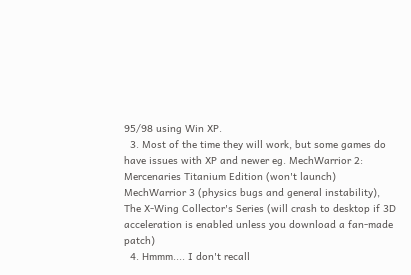95/98 using Win XP.
  3. Most of the time they will work, but some games do have issues with XP and newer eg. MechWarrior 2: Mercenaries Titanium Edition (won't launch) MechWarrior 3 (physics bugs and general instability), The X-Wing Collector's Series (will crash to desktop if 3D acceleration is enabled unless you download a fan-made patch)
  4. Hmmm.... I don't recall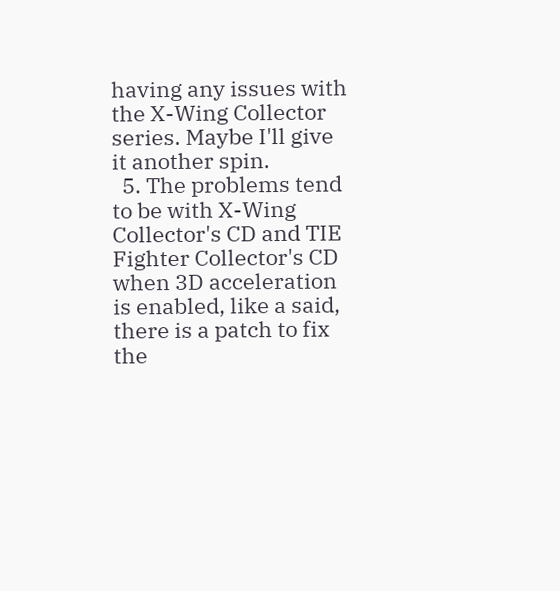having any issues with the X-Wing Collector series. Maybe I'll give it another spin.
  5. The problems tend to be with X-Wing Collector's CD and TIE Fighter Collector's CD when 3D acceleration is enabled, like a said, there is a patch to fix the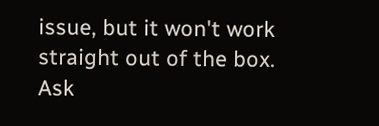issue, but it won't work straight out of the box.
Ask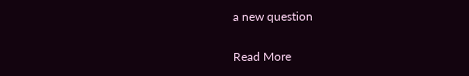a new question

Read More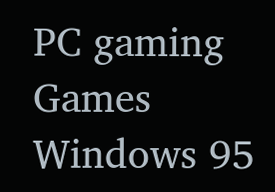PC gaming Games Windows 95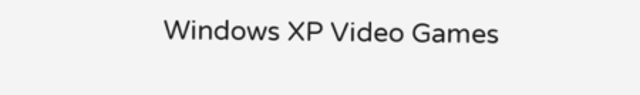Windows XP Video Games